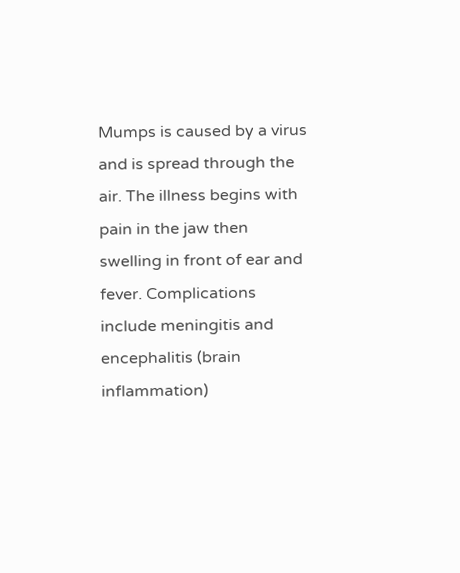Mumps is caused by a virus and is spread through the air. The illness begins with pain in the jaw then swelling in front of ear and fever. Complications include meningitis and encephalitis (brain inflammation)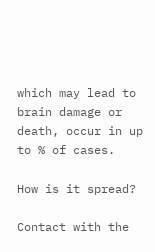which may lead to brain damage or death, occur in up to % of cases.

How is it spread?

Contact with the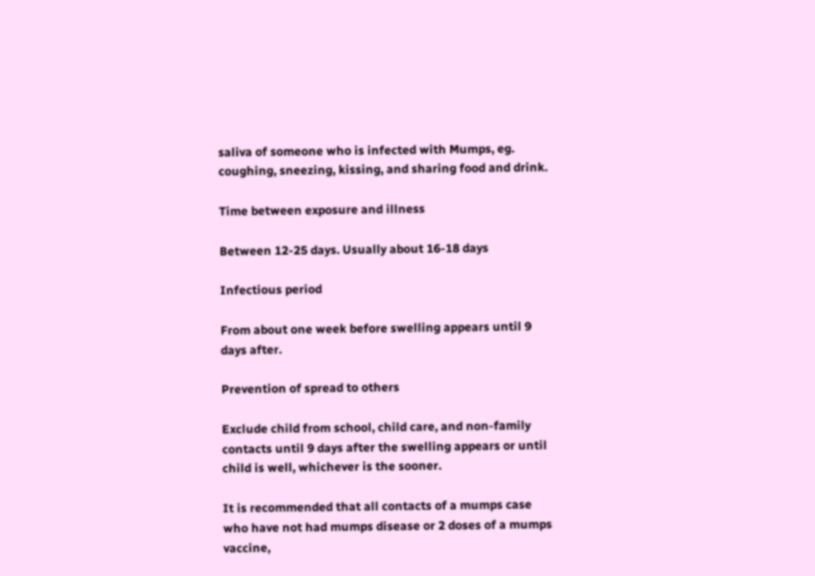saliva of someone who is infected with Mumps, eg. coughing, sneezing, kissing, and sharing food and drink.

Time between exposure and illness

Between 12-25 days. Usually about 16-18 days

Infectious period

From about one week before swelling appears until 9 days after.

Prevention of spread to others

Exclude child from school, child care, and non-family contacts until 9 days after the swelling appears or until child is well, whichever is the sooner.

It is recommended that all contacts of a mumps case who have not had mumps disease or 2 doses of a mumps vaccine,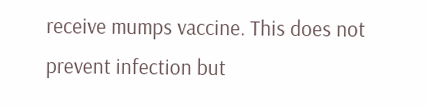receive mumps vaccine. This does not prevent infection but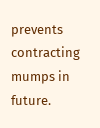prevents contracting mumps in future.